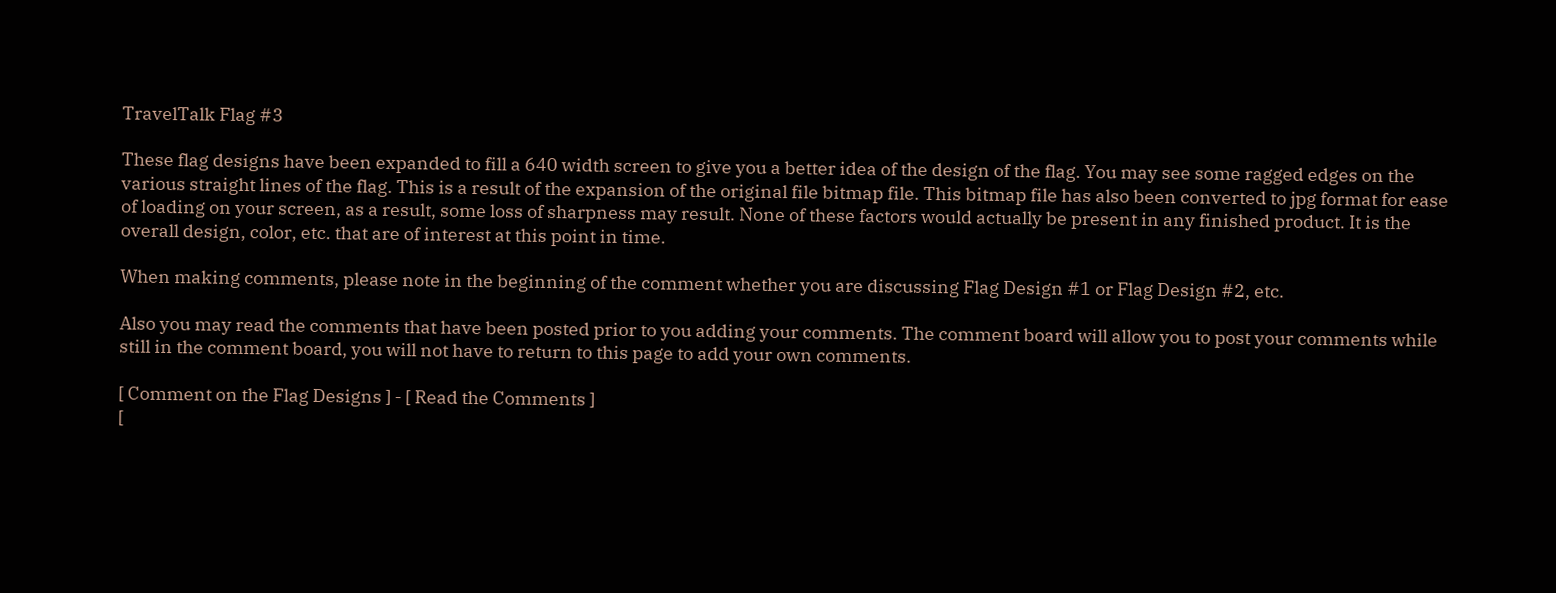TravelTalk Flag #3

These flag designs have been expanded to fill a 640 width screen to give you a better idea of the design of the flag. You may see some ragged edges on the various straight lines of the flag. This is a result of the expansion of the original file bitmap file. This bitmap file has also been converted to jpg format for ease of loading on your screen, as a result, some loss of sharpness may result. None of these factors would actually be present in any finished product. It is the overall design, color, etc. that are of interest at this point in time.

When making comments, please note in the beginning of the comment whether you are discussing Flag Design #1 or Flag Design #2, etc.

Also you may read the comments that have been posted prior to you adding your comments. The comment board will allow you to post your comments while still in the comment board, you will not have to return to this page to add your own comments.

[ Comment on the Flag Designs ] - [ Read the Comments ]
[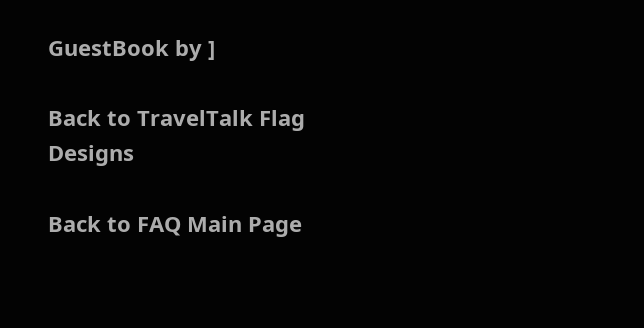GuestBook by ]

Back to TravelTalk Flag Designs

Back to FAQ Main Page